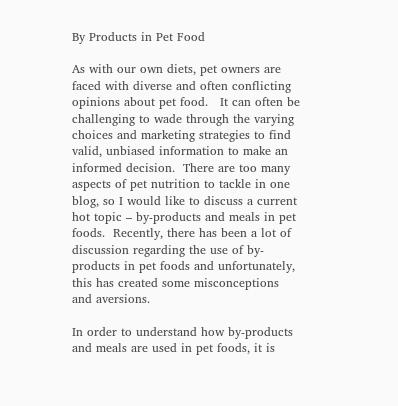By Products in Pet Food

As with our own diets, pet owners are faced with diverse and often conflicting opinions about pet food.   It can often be challenging to wade through the varying choices and marketing strategies to find valid, unbiased information to make an informed decision.  There are too many aspects of pet nutrition to tackle in one blog, so I would like to discuss a current hot topic – by-products and meals in pet foods.  Recently, there has been a lot of discussion regarding the use of by-products in pet foods and unfortunately, this has created some misconceptions and aversions.

In order to understand how by-products and meals are used in pet foods, it is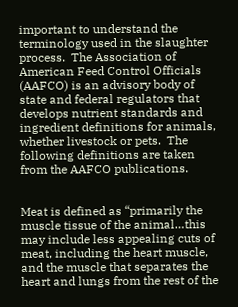important to understand the terminology used in the slaughter process.  The Association of American Feed Control Officials (AAFCO) is an advisory body of state and federal regulators that develops nutrient standards and ingredient definitions for animals, whether livestock or pets.  The following definitions are taken from the AAFCO publications.


Meat is defined as “primarily the muscle tissue of the animal…this may include less appealing cuts of meat, including the heart muscle, and the muscle that separates the heart and lungs from the rest of the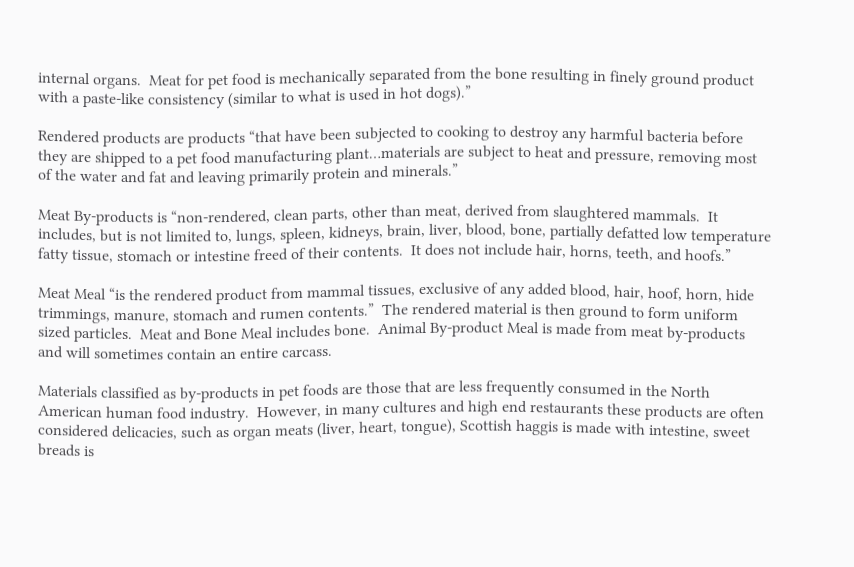internal organs.  Meat for pet food is mechanically separated from the bone resulting in finely ground product with a paste-like consistency (similar to what is used in hot dogs).”

Rendered products are products “that have been subjected to cooking to destroy any harmful bacteria before they are shipped to a pet food manufacturing plant…materials are subject to heat and pressure, removing most of the water and fat and leaving primarily protein and minerals.”

Meat By-products is “non-rendered, clean parts, other than meat, derived from slaughtered mammals.  It includes, but is not limited to, lungs, spleen, kidneys, brain, liver, blood, bone, partially defatted low temperature fatty tissue, stomach or intestine freed of their contents.  It does not include hair, horns, teeth, and hoofs.”

Meat Meal “is the rendered product from mammal tissues, exclusive of any added blood, hair, hoof, horn, hide trimmings, manure, stomach and rumen contents.”  The rendered material is then ground to form uniform sized particles.  Meat and Bone Meal includes bone.  Animal By-product Meal is made from meat by-products and will sometimes contain an entire carcass.

Materials classified as by-products in pet foods are those that are less frequently consumed in the North American human food industry.  However, in many cultures and high end restaurants these products are often considered delicacies, such as organ meats (liver, heart, tongue), Scottish haggis is made with intestine, sweet breads is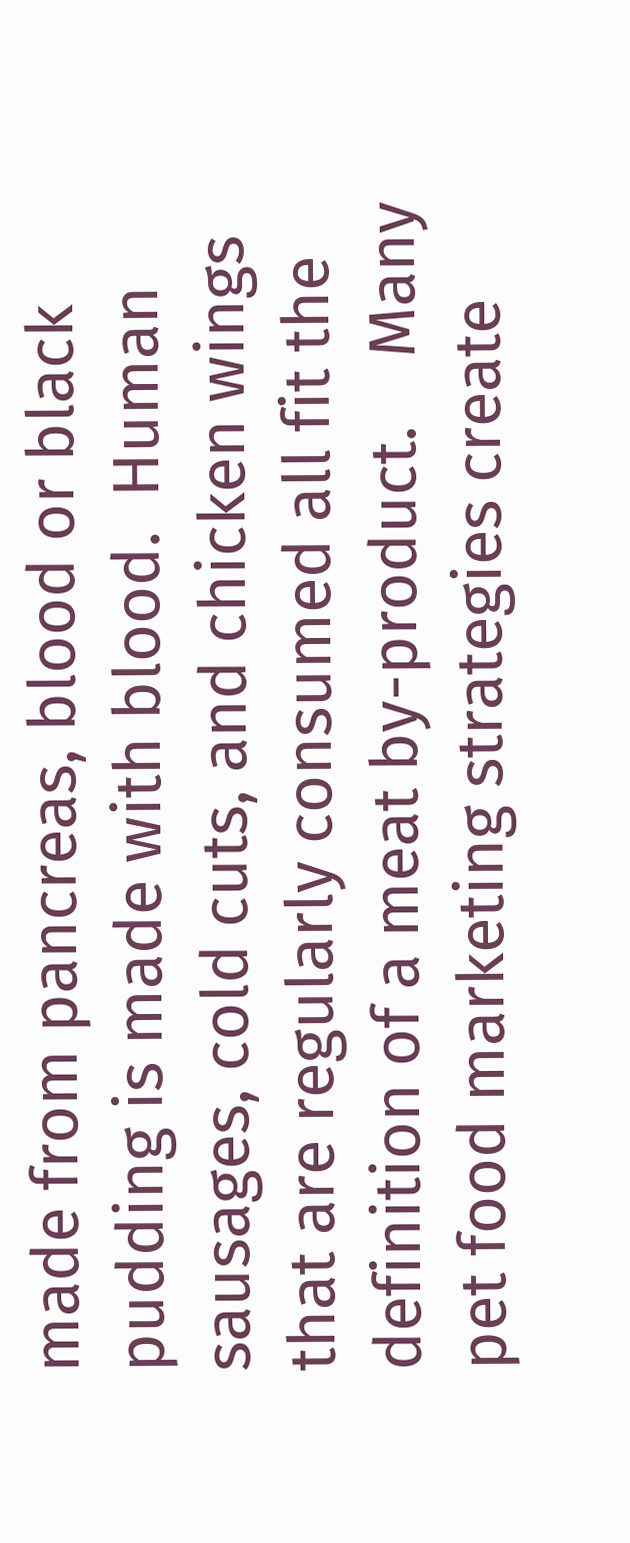made from pancreas, blood or black pudding is made with blood.  Human sausages, cold cuts, and chicken wings that are regularly consumed all fit the definition of a meat by-product.    Many pet food marketing strategies create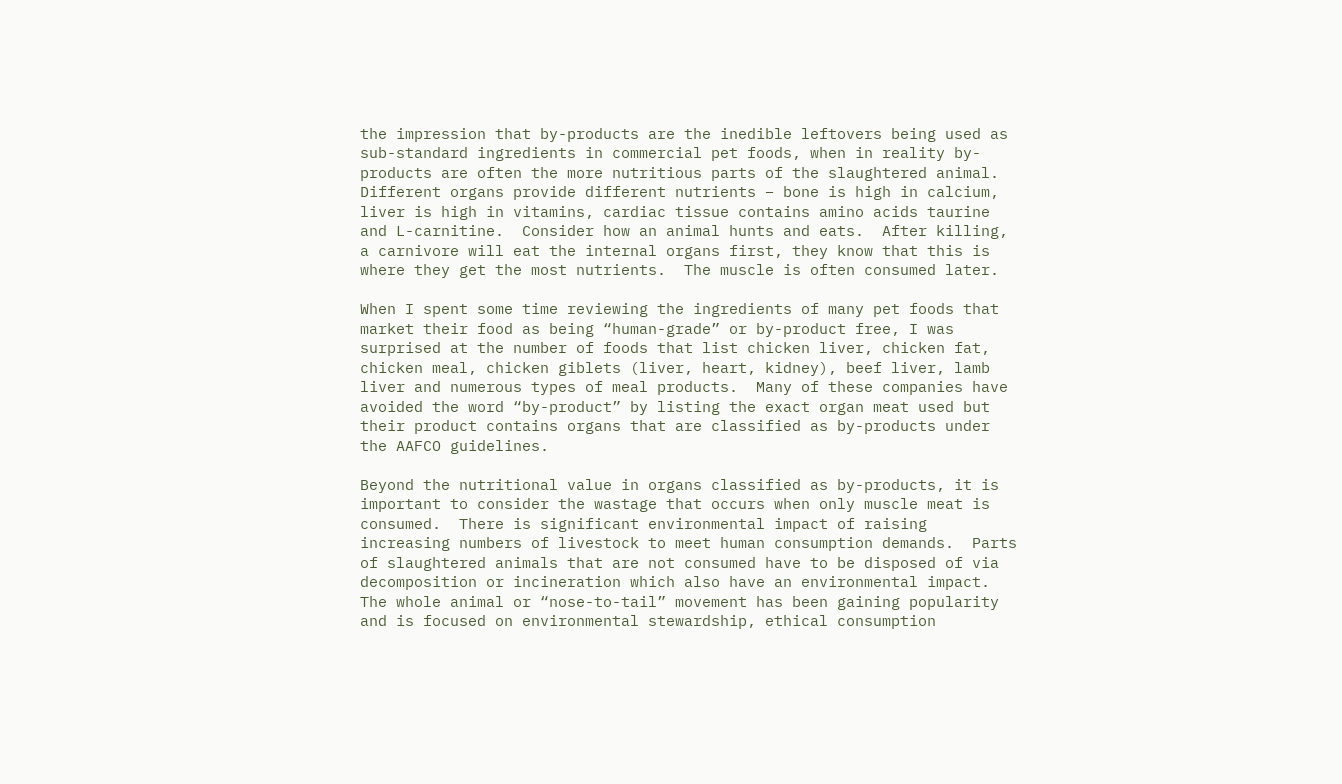the impression that by-products are the inedible leftovers being used as sub-standard ingredients in commercial pet foods, when in reality by-products are often the more nutritious parts of the slaughtered animal.  Different organs provide different nutrients – bone is high in calcium, liver is high in vitamins, cardiac tissue contains amino acids taurine and L-carnitine.  Consider how an animal hunts and eats.  After killing, a carnivore will eat the internal organs first, they know that this is where they get the most nutrients.  The muscle is often consumed later.

When I spent some time reviewing the ingredients of many pet foods that market their food as being “human-grade” or by-product free, I was surprised at the number of foods that list chicken liver, chicken fat, chicken meal, chicken giblets (liver, heart, kidney), beef liver, lamb liver and numerous types of meal products.  Many of these companies have avoided the word “by-product” by listing the exact organ meat used but their product contains organs that are classified as by-products under the AAFCO guidelines.

Beyond the nutritional value in organs classified as by-products, it is important to consider the wastage that occurs when only muscle meat is consumed.  There is significant environmental impact of raising increasing numbers of livestock to meet human consumption demands.  Parts of slaughtered animals that are not consumed have to be disposed of via decomposition or incineration which also have an environmental impact.  The whole animal or “nose-to-tail” movement has been gaining popularity and is focused on environmental stewardship, ethical consumption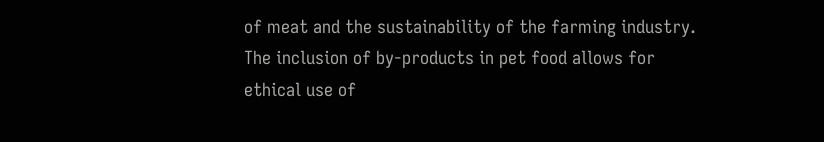of meat and the sustainability of the farming industry.   The inclusion of by-products in pet food allows for ethical use of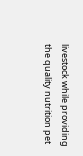livestock while providing the quality nutrition pet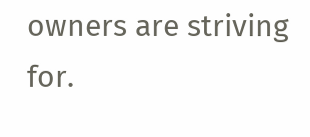owners are striving for.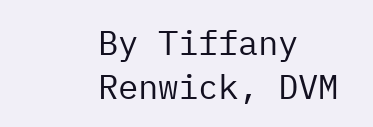By Tiffany Renwick, DVM